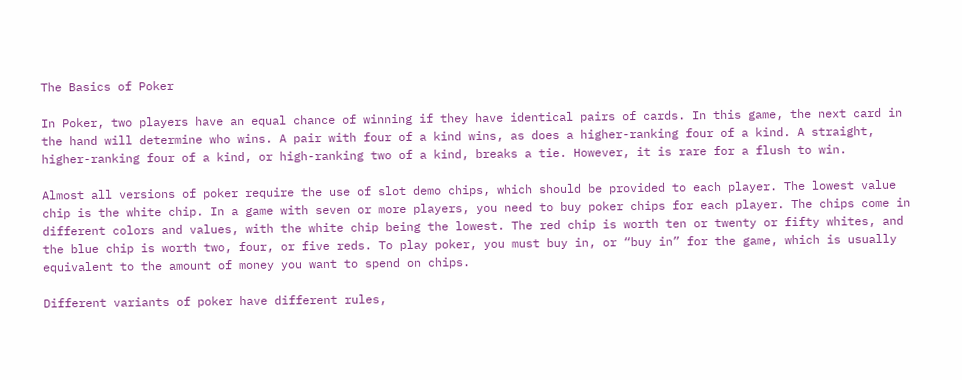The Basics of Poker

In Poker, two players have an equal chance of winning if they have identical pairs of cards. In this game, the next card in the hand will determine who wins. A pair with four of a kind wins, as does a higher-ranking four of a kind. A straight, higher-ranking four of a kind, or high-ranking two of a kind, breaks a tie. However, it is rare for a flush to win.

Almost all versions of poker require the use of slot demo chips, which should be provided to each player. The lowest value chip is the white chip. In a game with seven or more players, you need to buy poker chips for each player. The chips come in different colors and values, with the white chip being the lowest. The red chip is worth ten or twenty or fifty whites, and the blue chip is worth two, four, or five reds. To play poker, you must buy in, or “buy in” for the game, which is usually equivalent to the amount of money you want to spend on chips.

Different variants of poker have different rules,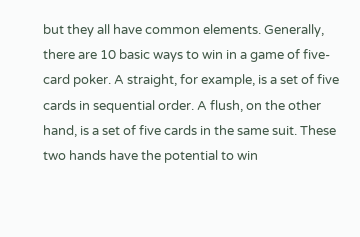but they all have common elements. Generally, there are 10 basic ways to win in a game of five-card poker. A straight, for example, is a set of five cards in sequential order. A flush, on the other hand, is a set of five cards in the same suit. These two hands have the potential to win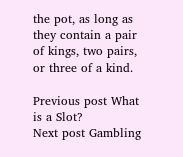the pot, as long as they contain a pair of kings, two pairs, or three of a kind.

Previous post What is a Slot?
Next post Gambling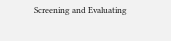Screening and Evaluating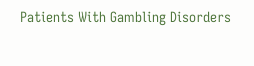Patients With Gambling Disorders